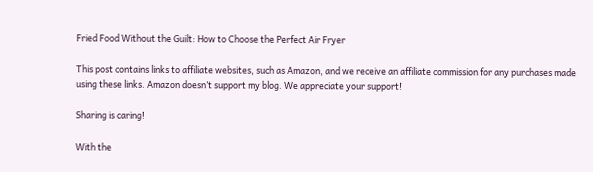Fried Food Without the Guilt: How to Choose the Perfect Air Fryer

This post contains links to affiliate websites, such as Amazon, and we receive an affiliate commission for any purchases made using these links. Amazon doesn’t support my blog. We appreciate your support!

Sharing is caring!

With the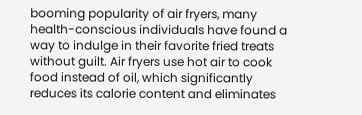booming popularity of air fryers, many health-conscious individuals have found a way to indulge in their favorite fried treats without guilt. Air fryers use hot air to cook food instead of oil, which significantly reduces its calorie content and eliminates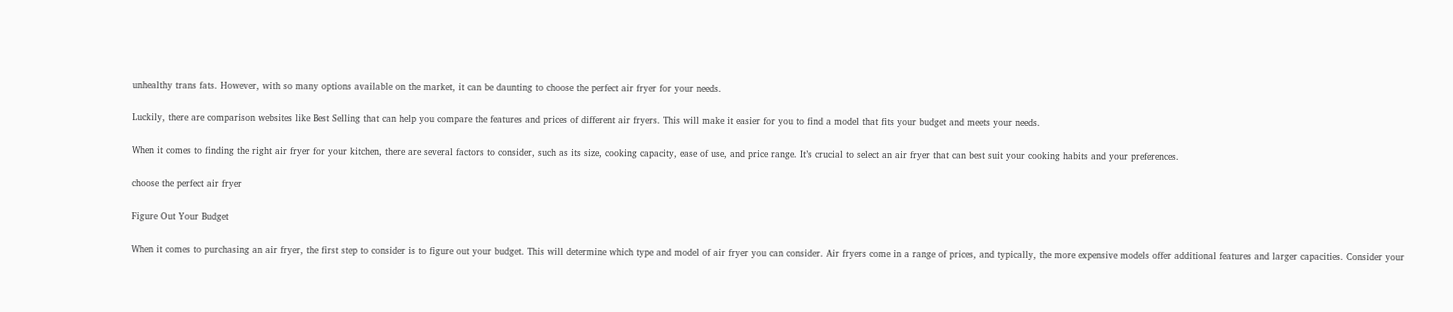unhealthy trans fats. However, with so many options available on the market, it can be daunting to choose the perfect air fryer for your needs.

Luckily, there are comparison websites like Best Selling that can help you compare the features and prices of different air fryers. This will make it easier for you to find a model that fits your budget and meets your needs.

When it comes to finding the right air fryer for your kitchen, there are several factors to consider, such as its size, cooking capacity, ease of use, and price range. It’s crucial to select an air fryer that can best suit your cooking habits and your preferences.

choose the perfect air fryer

Figure Out Your Budget

When it comes to purchasing an air fryer, the first step to consider is to figure out your budget. This will determine which type and model of air fryer you can consider. Air fryers come in a range of prices, and typically, the more expensive models offer additional features and larger capacities. Consider your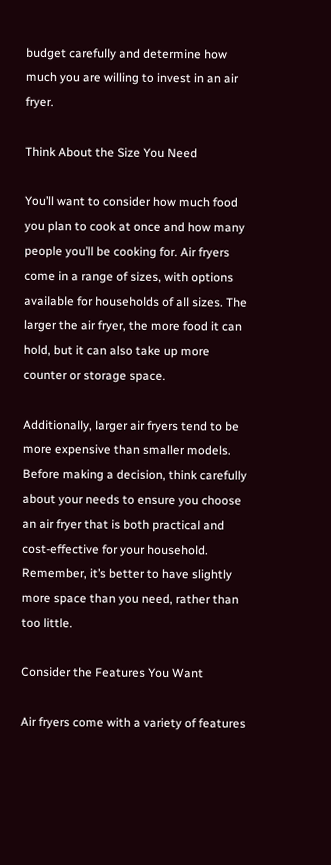budget carefully and determine how much you are willing to invest in an air fryer.

Think About the Size You Need

You’ll want to consider how much food you plan to cook at once and how many people you’ll be cooking for. Air fryers come in a range of sizes, with options available for households of all sizes. The larger the air fryer, the more food it can hold, but it can also take up more counter or storage space.

Additionally, larger air fryers tend to be more expensive than smaller models. Before making a decision, think carefully about your needs to ensure you choose an air fryer that is both practical and cost-effective for your household. Remember, it’s better to have slightly more space than you need, rather than too little.

Consider the Features You Want

Air fryers come with a variety of features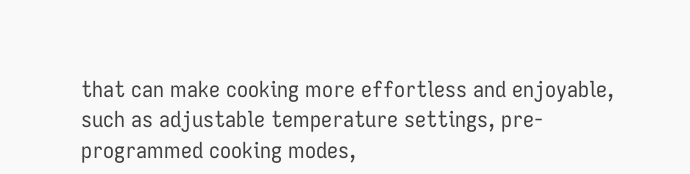that can make cooking more effortless and enjoyable, such as adjustable temperature settings, pre-programmed cooking modes,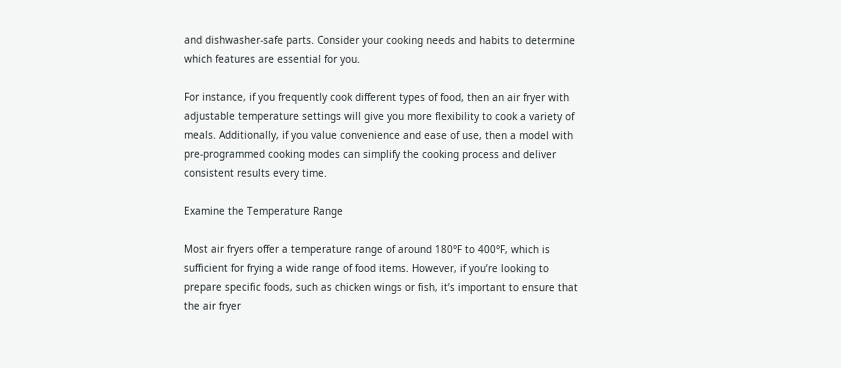and dishwasher-safe parts. Consider your cooking needs and habits to determine which features are essential for you.

For instance, if you frequently cook different types of food, then an air fryer with adjustable temperature settings will give you more flexibility to cook a variety of meals. Additionally, if you value convenience and ease of use, then a model with pre-programmed cooking modes can simplify the cooking process and deliver consistent results every time.

Examine the Temperature Range

Most air fryers offer a temperature range of around 180°F to 400°F, which is sufficient for frying a wide range of food items. However, if you’re looking to prepare specific foods, such as chicken wings or fish, it’s important to ensure that the air fryer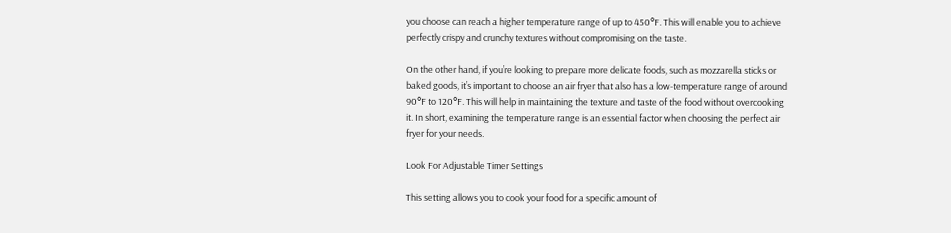you choose can reach a higher temperature range of up to 450°F. This will enable you to achieve perfectly crispy and crunchy textures without compromising on the taste.

On the other hand, if you’re looking to prepare more delicate foods, such as mozzarella sticks or baked goods, it’s important to choose an air fryer that also has a low-temperature range of around 90°F to 120°F. This will help in maintaining the texture and taste of the food without overcooking it. In short, examining the temperature range is an essential factor when choosing the perfect air fryer for your needs.

Look For Adjustable Timer Settings

This setting allows you to cook your food for a specific amount of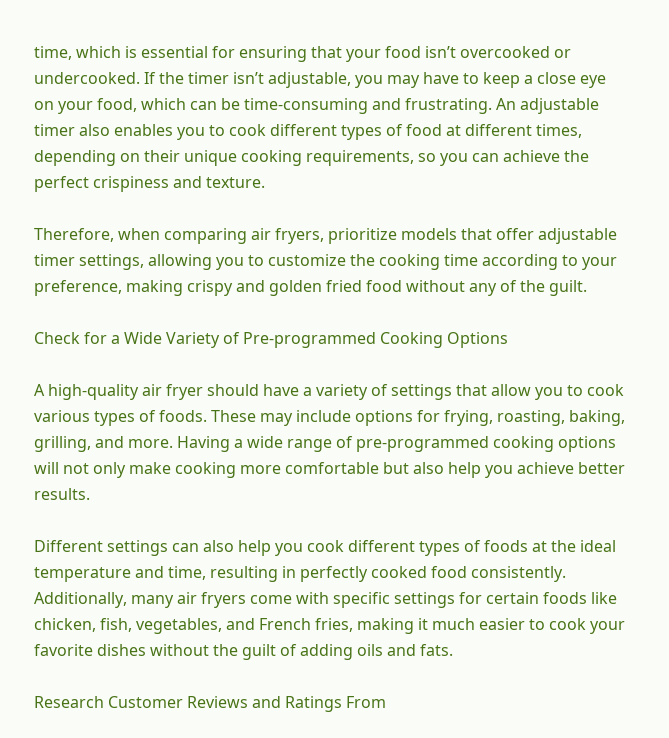time, which is essential for ensuring that your food isn’t overcooked or undercooked. If the timer isn’t adjustable, you may have to keep a close eye on your food, which can be time-consuming and frustrating. An adjustable timer also enables you to cook different types of food at different times, depending on their unique cooking requirements, so you can achieve the perfect crispiness and texture.

Therefore, when comparing air fryers, prioritize models that offer adjustable timer settings, allowing you to customize the cooking time according to your preference, making crispy and golden fried food without any of the guilt.

Check for a Wide Variety of Pre-programmed Cooking Options

A high-quality air fryer should have a variety of settings that allow you to cook various types of foods. These may include options for frying, roasting, baking, grilling, and more. Having a wide range of pre-programmed cooking options will not only make cooking more comfortable but also help you achieve better results.

Different settings can also help you cook different types of foods at the ideal temperature and time, resulting in perfectly cooked food consistently. Additionally, many air fryers come with specific settings for certain foods like chicken, fish, vegetables, and French fries, making it much easier to cook your favorite dishes without the guilt of adding oils and fats.

Research Customer Reviews and Ratings From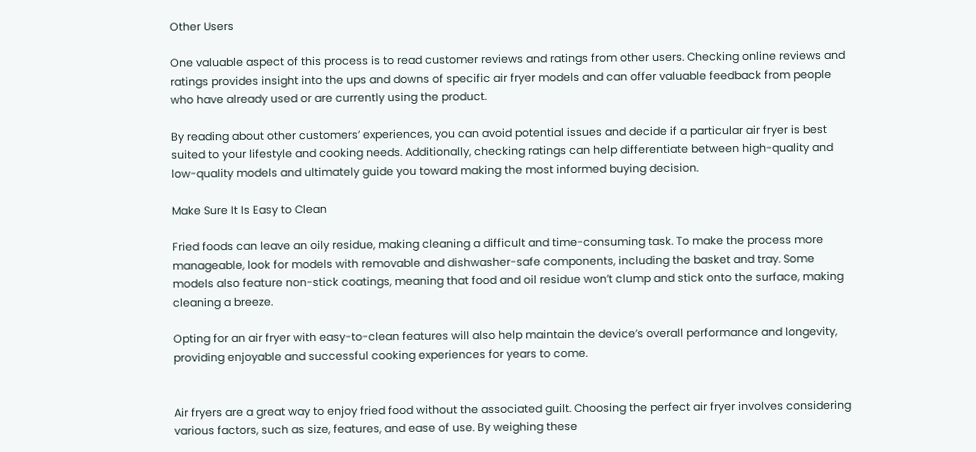Other Users

One valuable aspect of this process is to read customer reviews and ratings from other users. Checking online reviews and ratings provides insight into the ups and downs of specific air fryer models and can offer valuable feedback from people who have already used or are currently using the product.

By reading about other customers’ experiences, you can avoid potential issues and decide if a particular air fryer is best suited to your lifestyle and cooking needs. Additionally, checking ratings can help differentiate between high-quality and low-quality models and ultimately guide you toward making the most informed buying decision.

Make Sure It Is Easy to Clean

Fried foods can leave an oily residue, making cleaning a difficult and time-consuming task. To make the process more manageable, look for models with removable and dishwasher-safe components, including the basket and tray. Some models also feature non-stick coatings, meaning that food and oil residue won’t clump and stick onto the surface, making cleaning a breeze.

Opting for an air fryer with easy-to-clean features will also help maintain the device’s overall performance and longevity, providing enjoyable and successful cooking experiences for years to come.


Air fryers are a great way to enjoy fried food without the associated guilt. Choosing the perfect air fryer involves considering various factors, such as size, features, and ease of use. By weighing these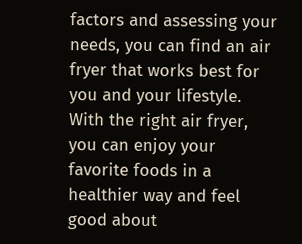factors and assessing your needs, you can find an air fryer that works best for you and your lifestyle. With the right air fryer, you can enjoy your favorite foods in a healthier way and feel good about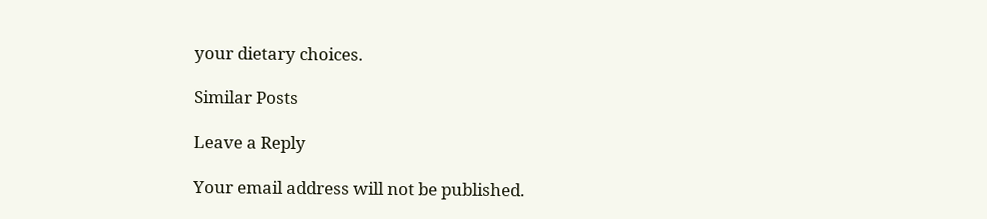your dietary choices.

Similar Posts

Leave a Reply

Your email address will not be published.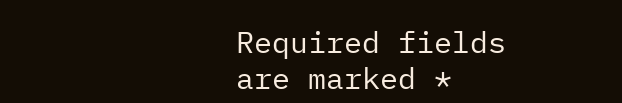Required fields are marked *